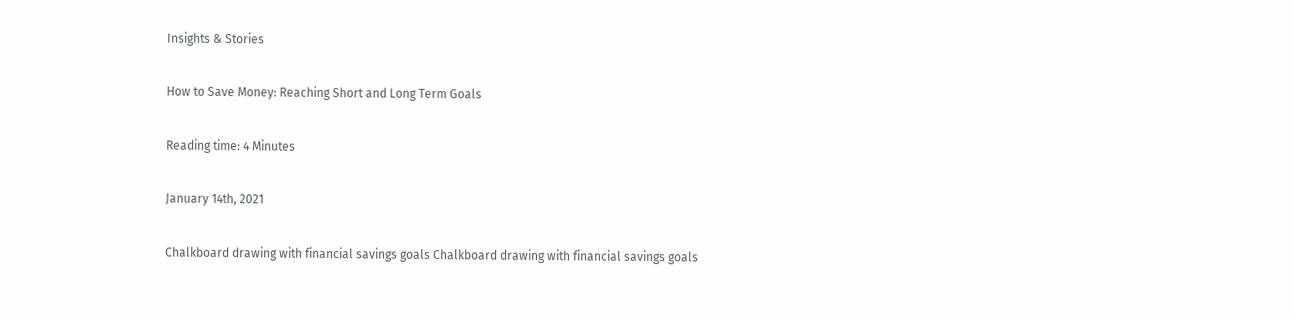Insights & Stories

How to Save Money: Reaching Short and Long Term Goals

Reading time: 4 Minutes

January 14th, 2021

Chalkboard drawing with financial savings goals Chalkboard drawing with financial savings goals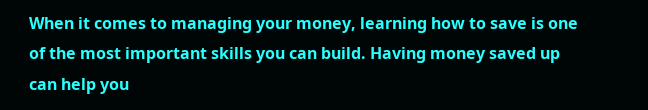When it comes to managing your money, learning how to save is one of the most important skills you can build. Having money saved up can help you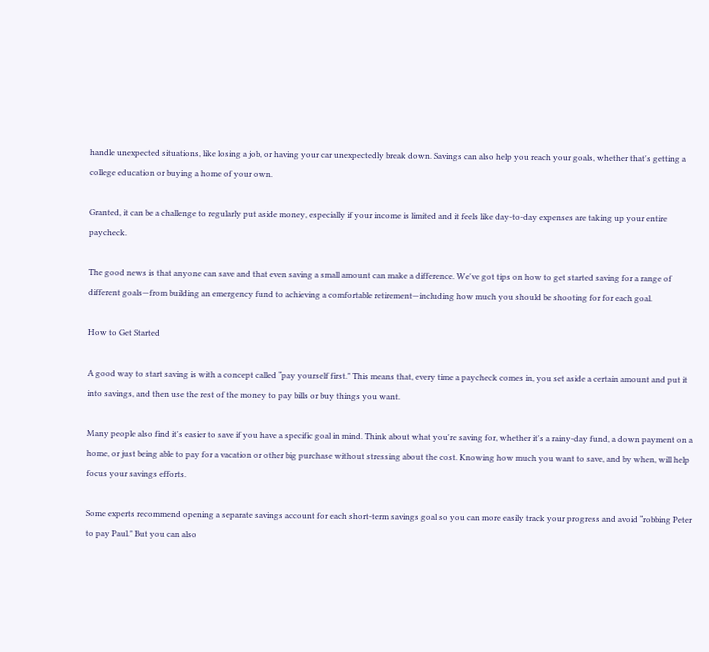handle unexpected situations, like losing a job, or having your car unexpectedly break down. Savings can also help you reach your goals, whether that's getting a college education or buying a home of your own.

Granted, it can be a challenge to regularly put aside money, especially if your income is limited and it feels like day-to-day expenses are taking up your entire paycheck.

The good news is that anyone can save and that even saving a small amount can make a difference. We've got tips on how to get started saving for a range of different goals—from building an emergency fund to achieving a comfortable retirement—including how much you should be shooting for for each goal.

How to Get Started

A good way to start saving is with a concept called “pay yourself first." This means that, every time a paycheck comes in, you set aside a certain amount and put it into savings, and then use the rest of the money to pay bills or buy things you want.

Many people also find it's easier to save if you have a specific goal in mind. Think about what you're saving for, whether it's a rainy-day fund, a down payment on a home, or just being able to pay for a vacation or other big purchase without stressing about the cost. Knowing how much you want to save, and by when, will help focus your savings efforts.

Some experts recommend opening a separate savings account for each short-term savings goal so you can more easily track your progress and avoid “robbing Peter to pay Paul." But you can also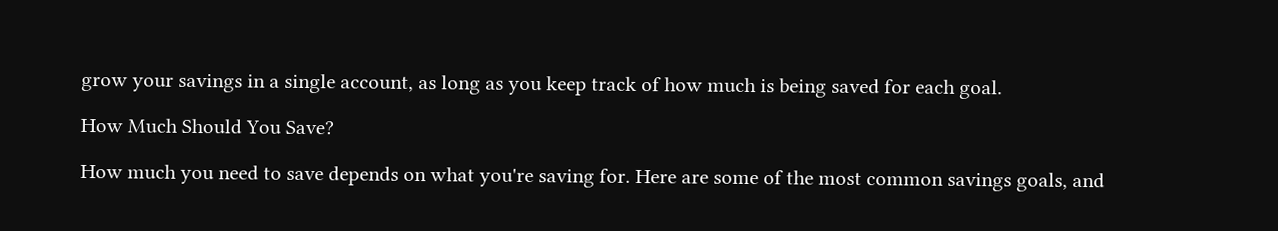grow your savings in a single account, as long as you keep track of how much is being saved for each goal.

How Much Should You Save?

How much you need to save depends on what you're saving for. Here are some of the most common savings goals, and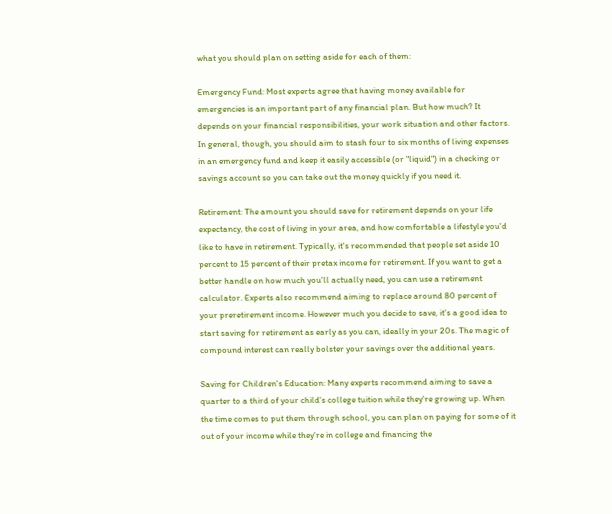what you should plan on setting aside for each of them:

Emergency Fund: Most experts agree that having money available for emergencies is an important part of any financial plan. But how much? It depends on your financial responsibilities, your work situation and other factors. In general, though, you should aim to stash four to six months of living expenses in an emergency fund and keep it easily accessible (or "liquid") in a checking or savings account so you can take out the money quickly if you need it.

Retirement: The amount you should save for retirement depends on your life expectancy, the cost of living in your area, and how comfortable a lifestyle you'd like to have in retirement. Typically, it's recommended that people set aside 10 percent to 15 percent of their pretax income for retirement. If you want to get a better handle on how much you'll actually need, you can use a retirement calculator. Experts also recommend aiming to replace around 80 percent of your preretirement income. However much you decide to save, it's a good idea to start saving for retirement as early as you can, ideally in your 20s. The magic of compound interest can really bolster your savings over the additional years.

Saving for Children's Education: Many experts recommend aiming to save a quarter to a third of your child's college tuition while they're growing up. When the time comes to put them through school, you can plan on paying for some of it out of your income while they're in college and financing the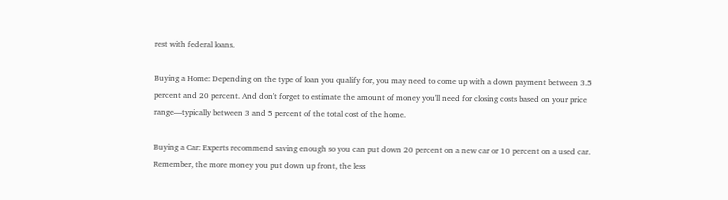rest with federal loans.

Buying a Home: Depending on the type of loan you qualify for, you may need to come up with a down payment between 3.5 percent and 20 percent. And don't forget to estimate the amount of money you'll need for closing costs based on your price range—typically between 3 and 5 percent of the total cost of the home.

Buying a Car: Experts recommend saving enough so you can put down 20 percent on a new car or 10 percent on a used car. Remember, the more money you put down up front, the less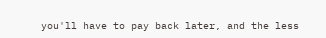you'll have to pay back later, and the less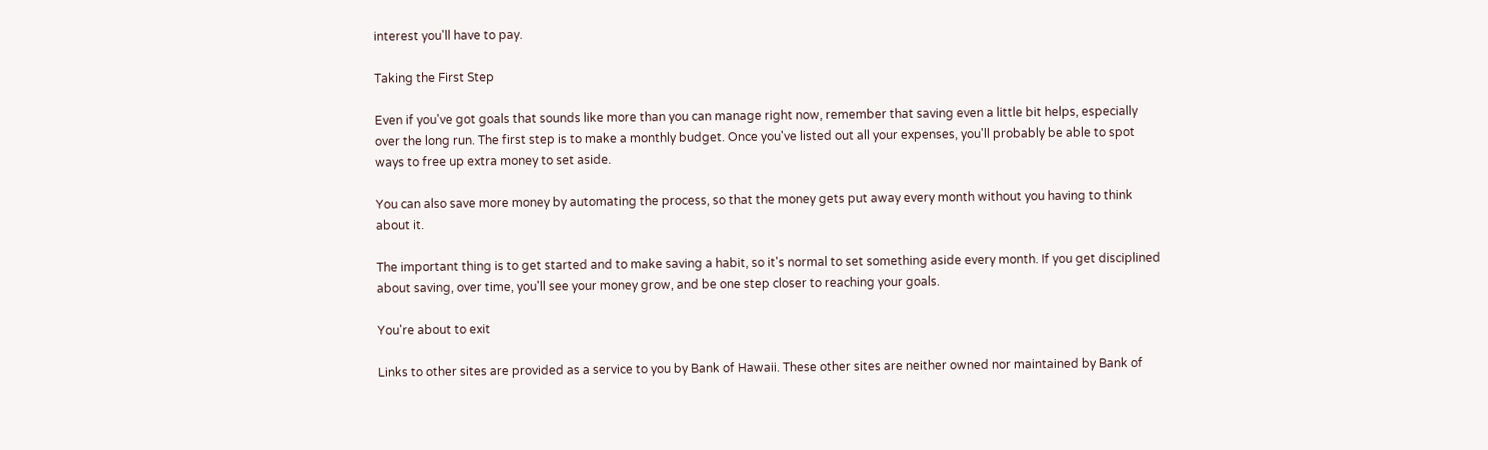interest you'll have to pay.

Taking the First Step

Even if you've got goals that sounds like more than you can manage right now, remember that saving even a little bit helps, especially over the long run. The first step is to make a monthly budget. Once you've listed out all your expenses, you'll probably be able to spot ways to free up extra money to set aside.

You can also save more money by automating the process, so that the money gets put away every month without you having to think about it.

The important thing is to get started and to make saving a habit, so it's normal to set something aside every month. If you get disciplined about saving, over time, you'll see your money grow, and be one step closer to reaching your goals.

You're about to exit

Links to other sites are provided as a service to you by Bank of Hawaii. These other sites are neither owned nor maintained by Bank of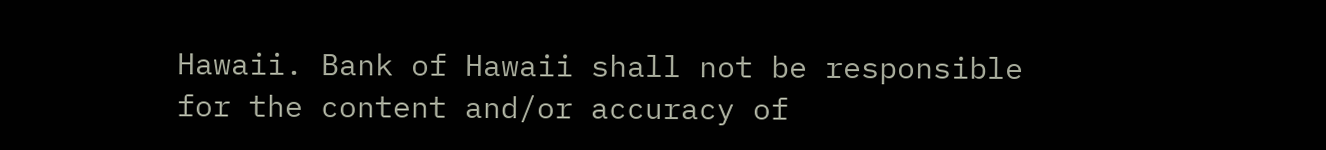Hawaii. Bank of Hawaii shall not be responsible for the content and/or accuracy of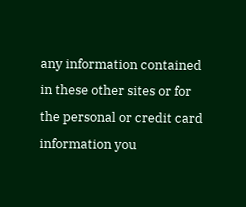any information contained in these other sites or for the personal or credit card information you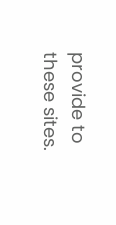provide to these sites.